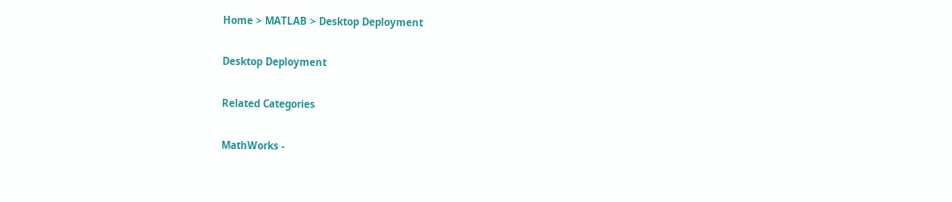Home > MATLAB > Desktop Deployment

Desktop Deployment

Related Categories

MathWorks -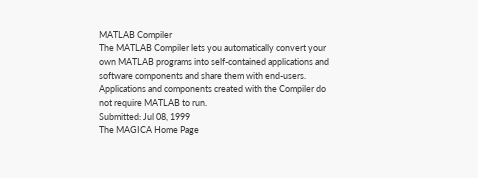MATLAB Compiler
The MATLAB Compiler lets you automatically convert your own MATLAB programs into self-contained applications and software components and share them with end-users. Applications and components created with the Compiler do not require MATLAB to run.
Submitted: Jul 08, 1999
The MAGICA Home Page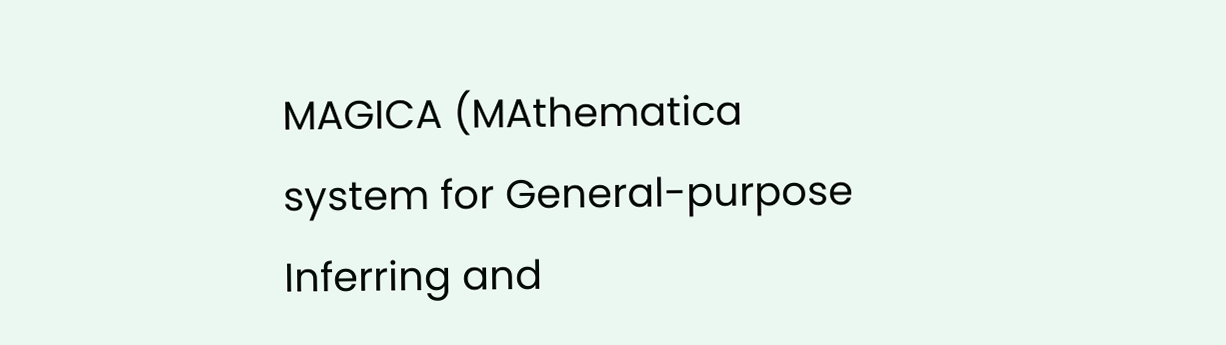MAGICA (MAthematica system for General-purpose Inferring and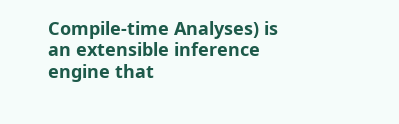Compile-time Analyses) is an extensible inference engine that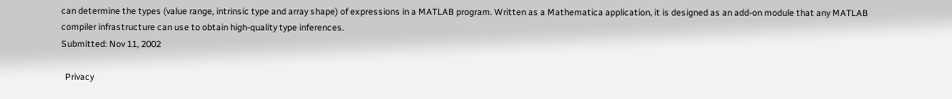can determine the types (value range, intrinsic type and array shape) of expressions in a MATLAB program. Written as a Mathematica application, it is designed as an add-on module that any MATLAB compiler infrastructure can use to obtain high-quality type inferences.
Submitted: Nov 11, 2002

  Privacy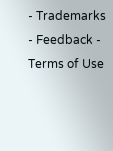- Trademarks - Feedback - Terms of Use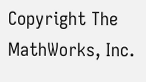Copyright The MathWorks, Inc.